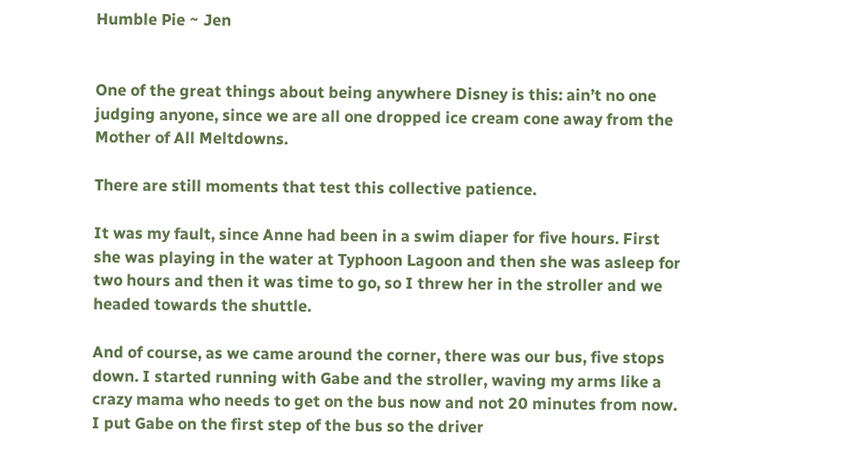Humble Pie ~ Jen


One of the great things about being anywhere Disney is this: ain’t no one judging anyone, since we are all one dropped ice cream cone away from the Mother of All Meltdowns.

There are still moments that test this collective patience.

It was my fault, since Anne had been in a swim diaper for five hours. First she was playing in the water at Typhoon Lagoon and then she was asleep for two hours and then it was time to go, so I threw her in the stroller and we headed towards the shuttle.

And of course, as we came around the corner, there was our bus, five stops down. I started running with Gabe and the stroller, waving my arms like a crazy mama who needs to get on the bus now and not 20 minutes from now. I put Gabe on the first step of the bus so the driver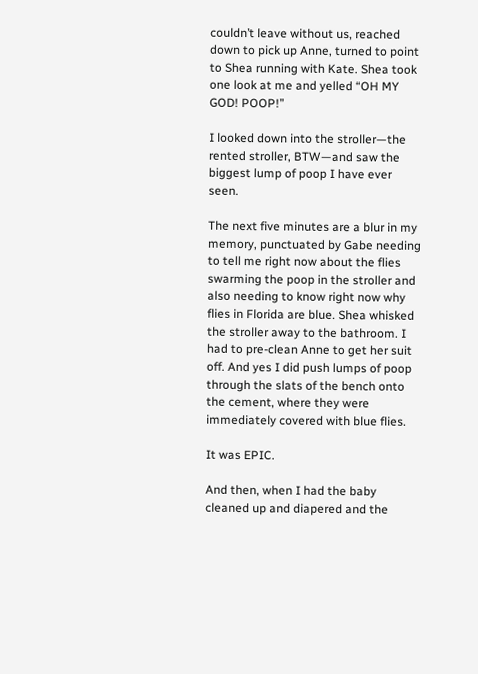couldn’t leave without us, reached down to pick up Anne, turned to point to Shea running with Kate. Shea took one look at me and yelled “OH MY GOD! POOP!”

I looked down into the stroller—the rented stroller, BTW—and saw the biggest lump of poop I have ever seen.

The next five minutes are a blur in my memory, punctuated by Gabe needing to tell me right now about the flies swarming the poop in the stroller and also needing to know right now why flies in Florida are blue. Shea whisked the stroller away to the bathroom. I had to pre-clean Anne to get her suit off. And yes I did push lumps of poop through the slats of the bench onto the cement, where they were immediately covered with blue flies.

It was EPIC.

And then, when I had the baby cleaned up and diapered and the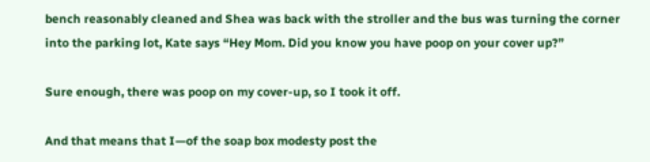bench reasonably cleaned and Shea was back with the stroller and the bus was turning the corner into the parking lot, Kate says “Hey Mom. Did you know you have poop on your cover up?”

Sure enough, there was poop on my cover-up, so I took it off.

And that means that I—of the soap box modesty post the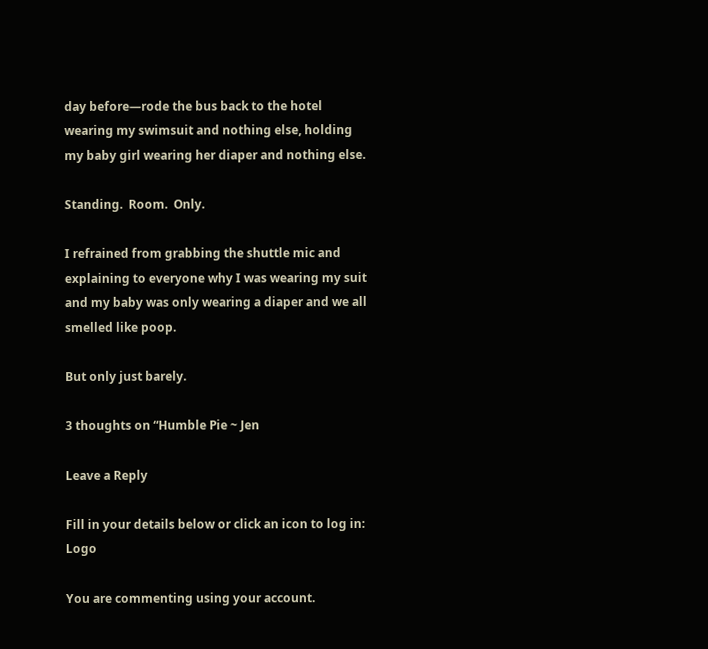day before—rode the bus back to the hotel wearing my swimsuit and nothing else, holding my baby girl wearing her diaper and nothing else.

Standing.  Room.  Only.

I refrained from grabbing the shuttle mic and explaining to everyone why I was wearing my suit and my baby was only wearing a diaper and we all smelled like poop.

But only just barely.

3 thoughts on “Humble Pie ~ Jen

Leave a Reply

Fill in your details below or click an icon to log in: Logo

You are commenting using your account.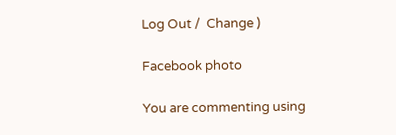Log Out /  Change )

Facebook photo

You are commenting using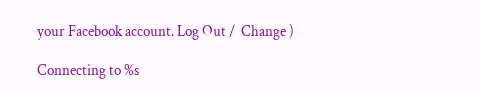your Facebook account. Log Out /  Change )

Connecting to %s